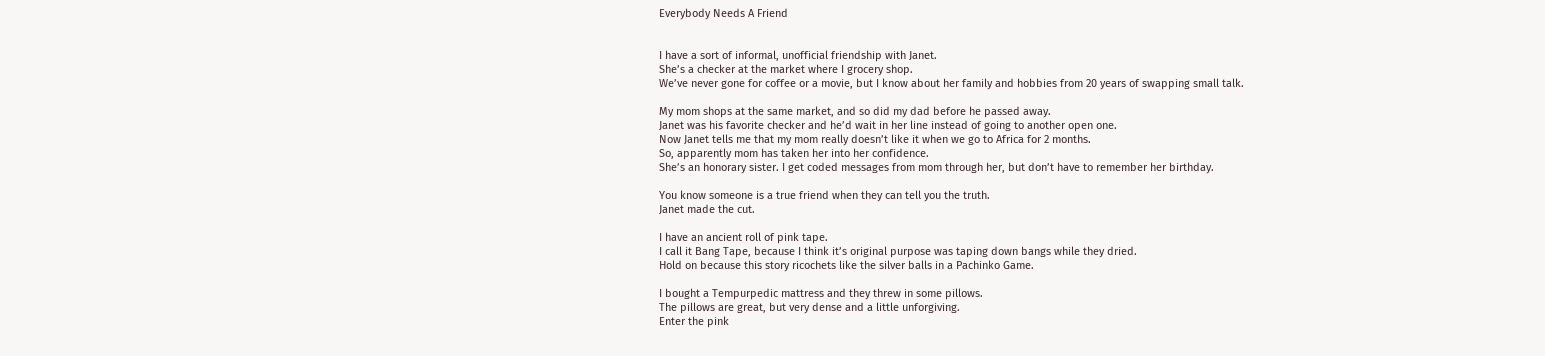Everybody Needs A Friend


I have a sort of informal, unofficial friendship with Janet.
She’s a checker at the market where I grocery shop.
We’ve never gone for coffee or a movie, but I know about her family and hobbies from 20 years of swapping small talk.

My mom shops at the same market, and so did my dad before he passed away.
Janet was his favorite checker and he’d wait in her line instead of going to another open one.
Now Janet tells me that my mom really doesn’t like it when we go to Africa for 2 months.
So, apparently mom has taken her into her confidence.
She’s an honorary sister. I get coded messages from mom through her, but don’t have to remember her birthday.

You know someone is a true friend when they can tell you the truth.
Janet made the cut.

I have an ancient roll of pink tape.
I call it Bang Tape, because I think it’s original purpose was taping down bangs while they dried.
Hold on because this story ricochets like the silver balls in a Pachinko Game.

I bought a Tempurpedic mattress and they threw in some pillows.
The pillows are great, but very dense and a little unforgiving.
Enter the pink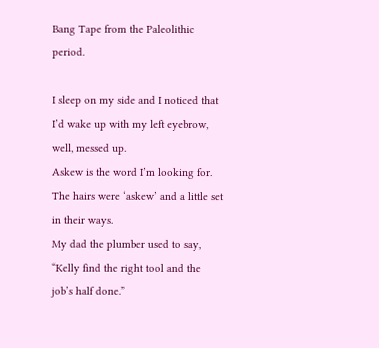Bang Tape from the Paleolithic period.

I sleep on my side and I noticed that I’d wake up with my left eyebrow, well, messed up.
Askew is the word I’m looking for. The hairs were ‘askew’ and a little set in their ways.
My dad the plumber used to say, “Kelly find the right tool and the job’s half done.”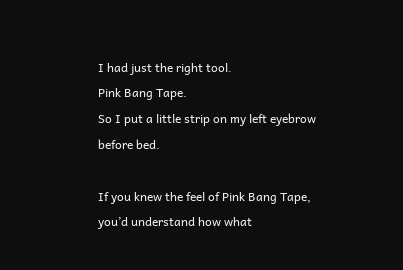I had just the right tool.
Pink Bang Tape.
So I put a little strip on my left eyebrow before bed.

If you knew the feel of Pink Bang Tape, you’d understand how what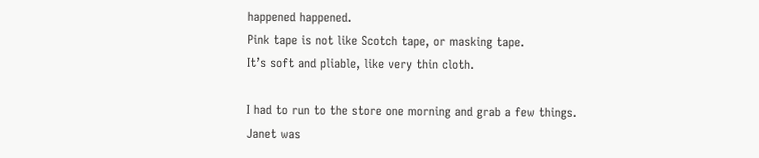happened happened.
Pink tape is not like Scotch tape, or masking tape.
It’s soft and pliable, like very thin cloth.

I had to run to the store one morning and grab a few things.
Janet was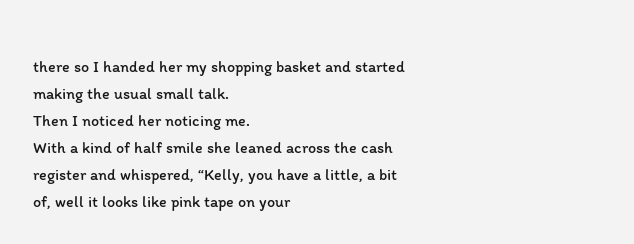there so I handed her my shopping basket and started making the usual small talk.
Then I noticed her noticing me.
With a kind of half smile she leaned across the cash register and whispered, “Kelly, you have a little, a bit of, well it looks like pink tape on your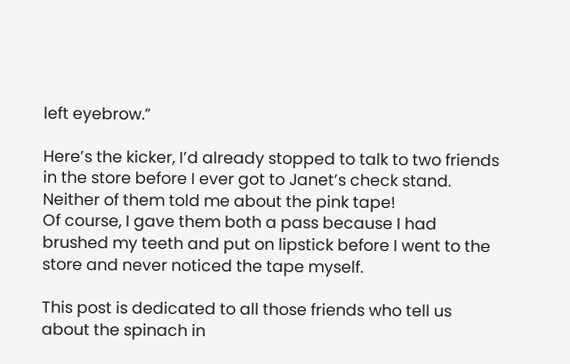left eyebrow.”

Here’s the kicker, I’d already stopped to talk to two friends in the store before I ever got to Janet’s check stand.
Neither of them told me about the pink tape!
Of course, I gave them both a pass because I had brushed my teeth and put on lipstick before I went to the store and never noticed the tape myself.

This post is dedicated to all those friends who tell us about the spinach in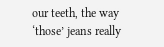our teeth, the way ‘those’ jeans really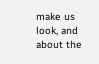make us look, and about the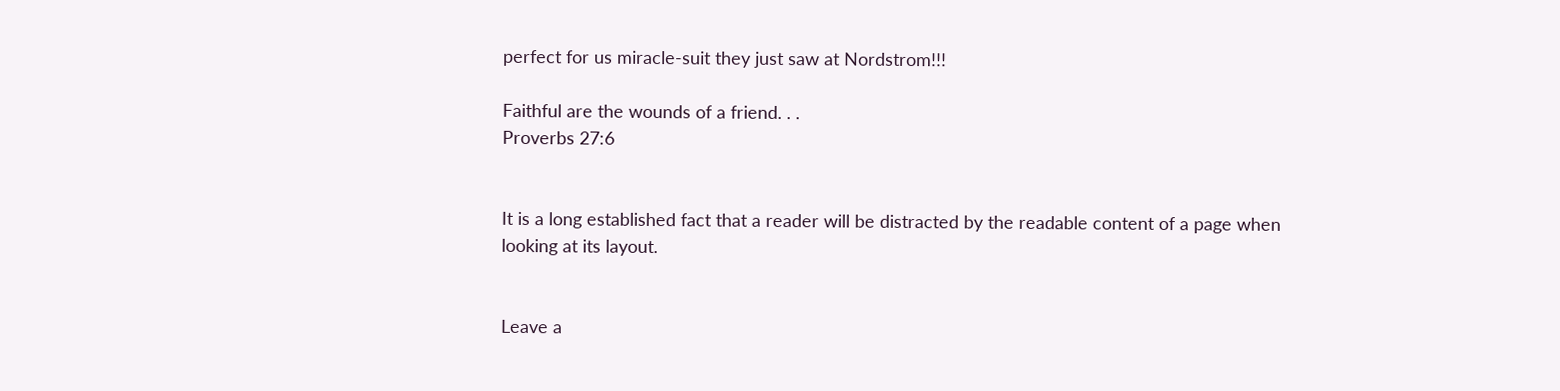perfect for us miracle-suit they just saw at Nordstrom!!!

Faithful are the wounds of a friend. . .
Proverbs 27:6


It is a long established fact that a reader will be distracted by the readable content of a page when looking at its layout.


Leave a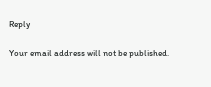Reply

Your email address will not be published.